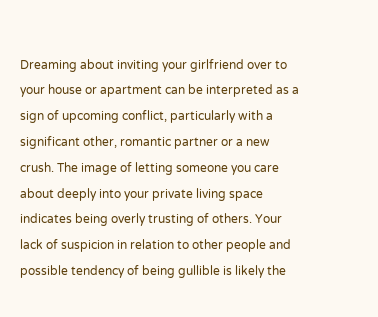Dreaming about inviting your girlfriend over to your house or apartment can be interpreted as a sign of upcoming conflict, particularly with a significant other, romantic partner or a new crush. The image of letting someone you care about deeply into your private living space indicates being overly trusting of others. Your lack of suspicion in relation to other people and possible tendency of being gullible is likely the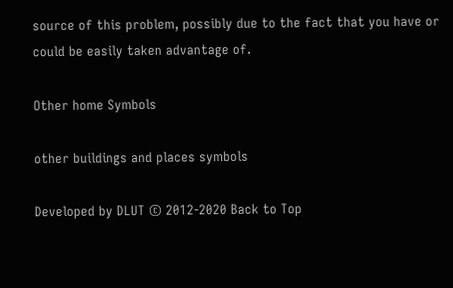source of this problem, possibly due to the fact that you have or could be easily taken advantage of.

Other home Symbols

other buildings and places symbols

Developed by DLUT © 2012-2020 Back to Top